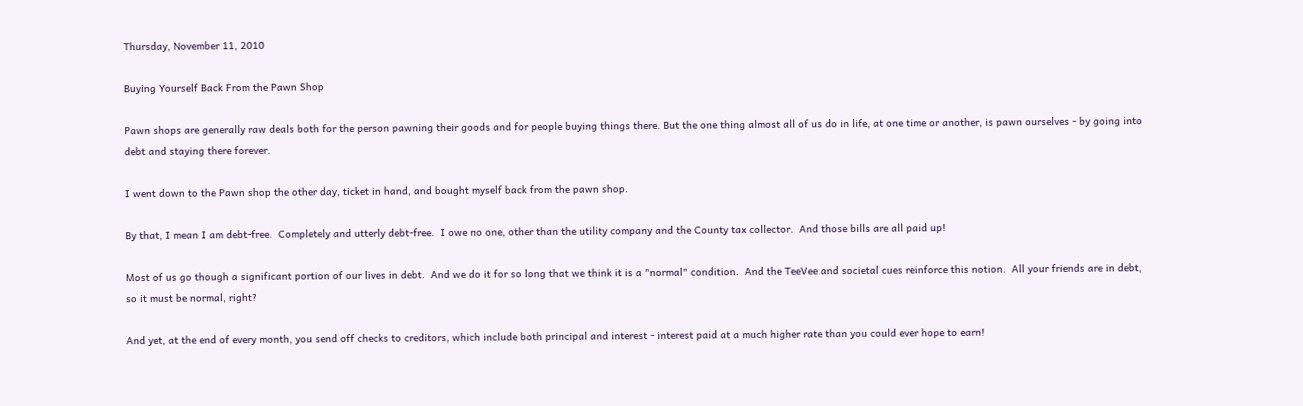Thursday, November 11, 2010

Buying Yourself Back From the Pawn Shop

Pawn shops are generally raw deals both for the person pawning their goods and for people buying things there. But the one thing almost all of us do in life, at one time or another, is pawn ourselves - by going into debt and staying there forever.

I went down to the Pawn shop the other day, ticket in hand, and bought myself back from the pawn shop.

By that, I mean I am debt-free.  Completely and utterly debt-free.  I owe no one, other than the utility company and the County tax collector.  And those bills are all paid up!

Most of us go though a significant portion of our lives in debt.  And we do it for so long that we think it is a "normal" condition.  And the TeeVee and societal cues reinforce this notion.  All your friends are in debt, so it must be normal, right?

And yet, at the end of every month, you send off checks to creditors, which include both principal and interest - interest paid at a much higher rate than you could ever hope to earn!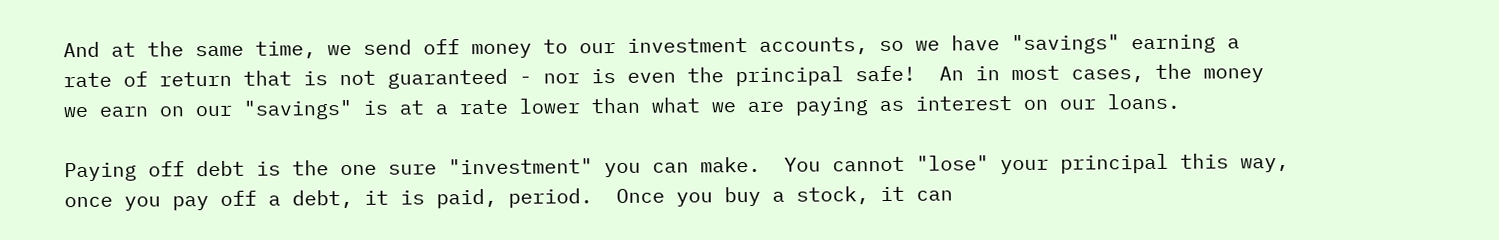And at the same time, we send off money to our investment accounts, so we have "savings" earning a rate of return that is not guaranteed - nor is even the principal safe!  An in most cases, the money we earn on our "savings" is at a rate lower than what we are paying as interest on our loans.

Paying off debt is the one sure "investment" you can make.  You cannot "lose" your principal this way, once you pay off a debt, it is paid, period.  Once you buy a stock, it can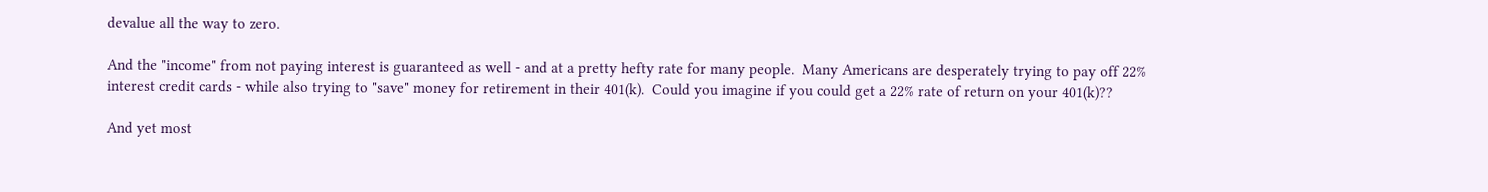devalue all the way to zero.

And the "income" from not paying interest is guaranteed as well - and at a pretty hefty rate for many people.  Many Americans are desperately trying to pay off 22% interest credit cards - while also trying to "save" money for retirement in their 401(k).  Could you imagine if you could get a 22% rate of return on your 401(k)??

And yet most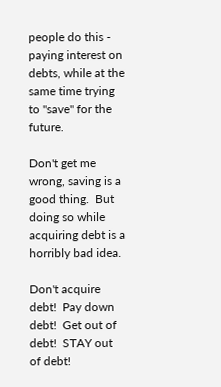people do this - paying interest on debts, while at the same time trying to "save" for the future.

Don't get me wrong, saving is a good thing.  But doing so while acquiring debt is a horribly bad idea.

Don't acquire debt!  Pay down debt!  Get out of debt!  STAY out of debt!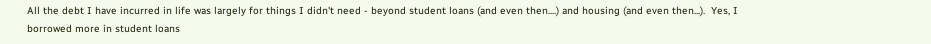All the debt I have incurred in life was largely for things I didn't need - beyond student loans (and even then....) and housing (and even then...).  Yes, I borrowed more in student loans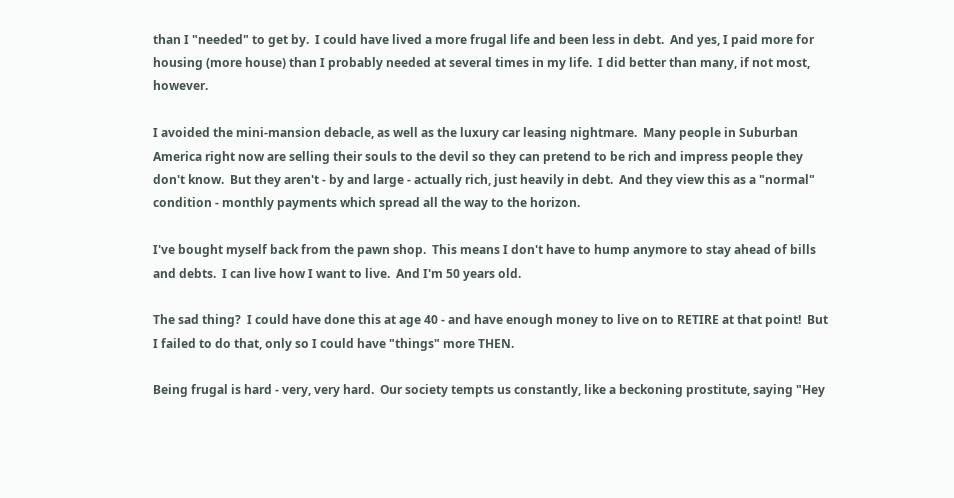than I "needed" to get by.  I could have lived a more frugal life and been less in debt.  And yes, I paid more for housing (more house) than I probably needed at several times in my life.  I did better than many, if not most, however.

I avoided the mini-mansion debacle, as well as the luxury car leasing nightmare.  Many people in Suburban America right now are selling their souls to the devil so they can pretend to be rich and impress people they don't know.  But they aren't - by and large - actually rich, just heavily in debt.  And they view this as a "normal" condition - monthly payments which spread all the way to the horizon.

I've bought myself back from the pawn shop.  This means I don't have to hump anymore to stay ahead of bills and debts.  I can live how I want to live.  And I'm 50 years old.

The sad thing?  I could have done this at age 40 - and have enough money to live on to RETIRE at that point!  But I failed to do that, only so I could have "things" more THEN.

Being frugal is hard - very, very hard.  Our society tempts us constantly, like a beckoning prostitute, saying "Hey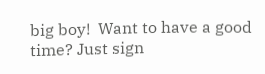big boy!  Want to have a good time? Just sign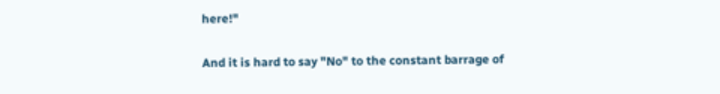here!"

And it is hard to say "No" to the constant barrage of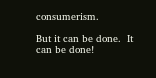consumerism.

But it can be done.  It can be done!